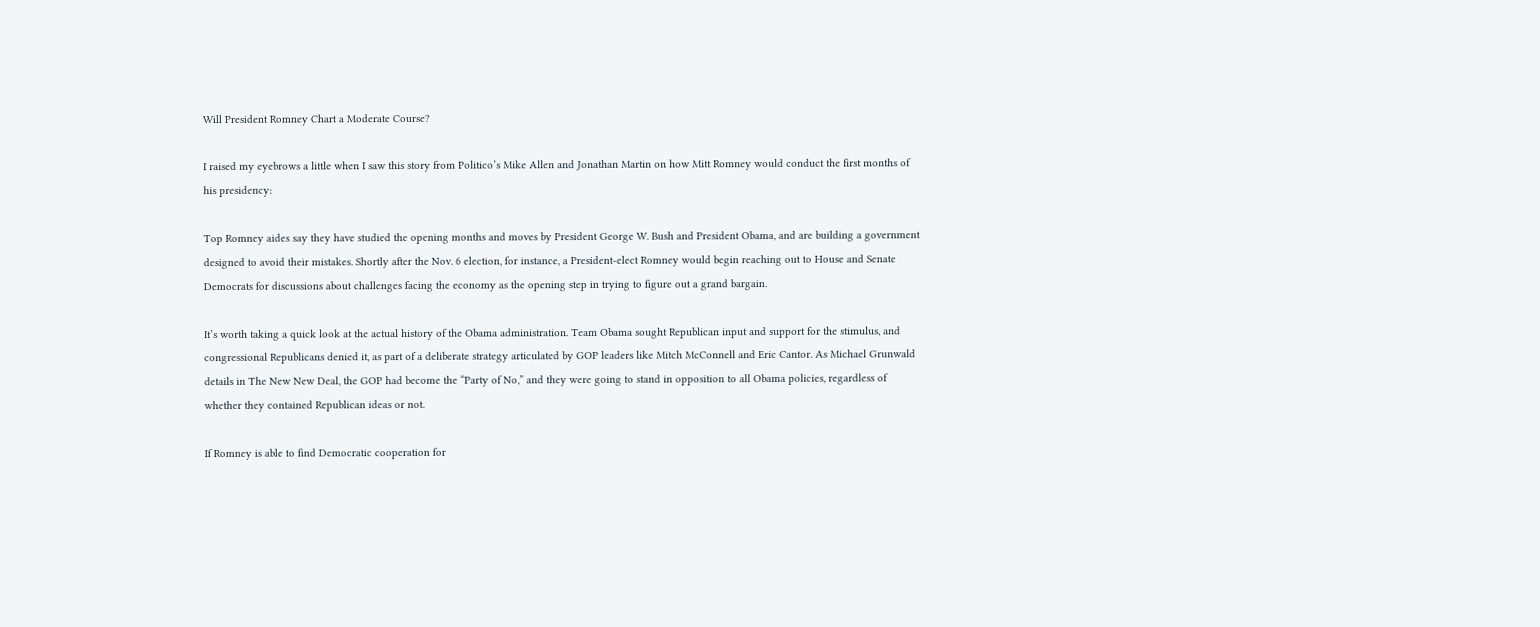Will President Romney Chart a Moderate Course?

I raised my eyebrows a little when I saw this story from Politico’s Mike Allen and Jonathan Martin on how Mitt Romney would conduct the first months of his presidency:

Top Romney aides say they have studied the opening months and moves by President George W. Bush and President Obama, and are building a government designed to avoid their mistakes. Shortly after the Nov. 6 election, for instance, a President-elect Romney would begin reaching out to House and Senate Democrats for discussions about challenges facing the economy as the opening step in trying to figure out a grand bargain.

It’s worth taking a quick look at the actual history of the Obama administration. Team Obama sought Republican input and support for the stimulus, and congressional Republicans denied it, as part of a deliberate strategy articulated by GOP leaders like Mitch McConnell and Eric Cantor. As Michael Grunwald details in The New New Deal, the GOP had become the “Party of No,” and they were going to stand in opposition to all Obama policies, regardless of whether they contained Republican ideas or not.

If Romney is able to find Democratic cooperation for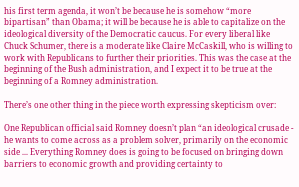his first term agenda, it won’t be because he is somehow “more bipartisan” than Obama; it will be because he is able to capitalize on the ideological diversity of the Democratic caucus. For every liberal like Chuck Schumer, there is a moderate like Claire McCaskill, who is willing to work with Republicans to further their priorities. This was the case at the beginning of the Bush administration, and I expect it to be true at the beginning of a Romney administration.

There’s one other thing in the piece worth expressing skepticism over:

One Republican official said Romney doesn’t plan “an ideological crusade - he wants to come across as a problem solver, primarily on the economic side ... Everything Romney does is going to be focused on bringing down barriers to economic growth and providing certainty to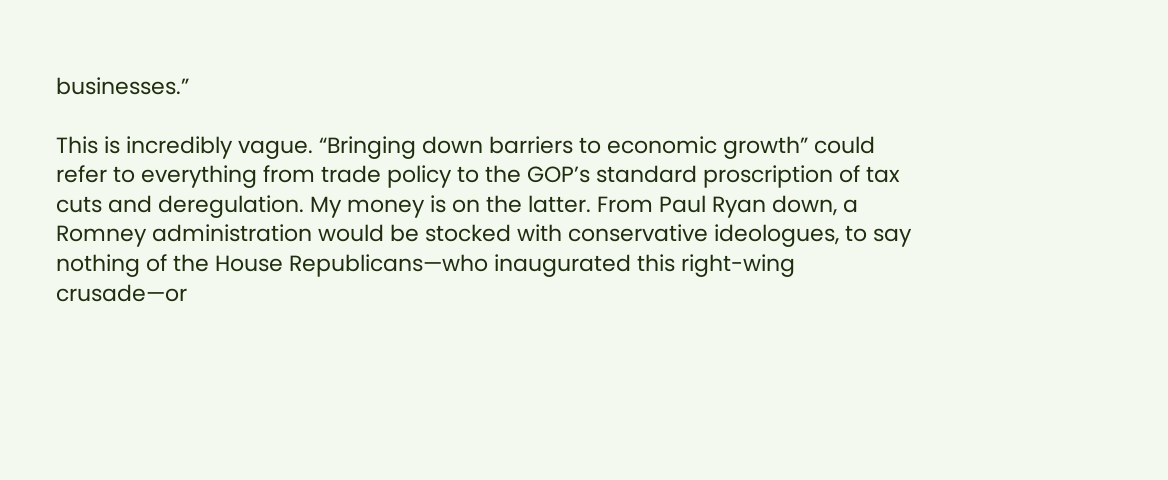businesses.”

This is incredibly vague. “Bringing down barriers to economic growth” could refer to everything from trade policy to the GOP’s standard proscription of tax cuts and deregulation. My money is on the latter. From Paul Ryan down, a Romney administration would be stocked with conservative ideologues, to say nothing of the House Republicans—who inaugurated this right-wing crusade—or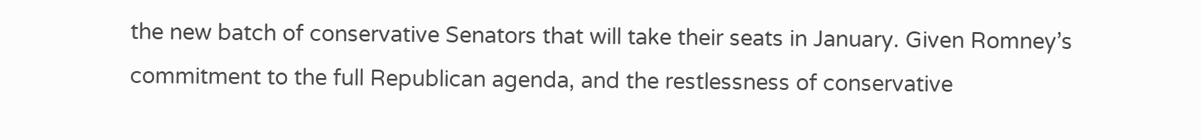the new batch of conservative Senators that will take their seats in January. Given Romney’s commitment to the full Republican agenda, and the restlessness of conservative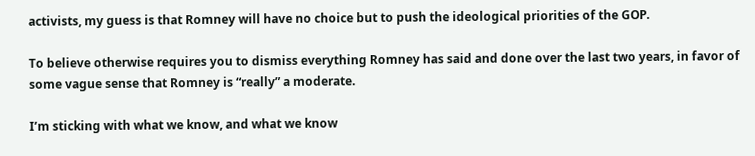activists, my guess is that Romney will have no choice but to push the ideological priorities of the GOP.

To believe otherwise requires you to dismiss everything Romney has said and done over the last two years, in favor of some vague sense that Romney is “really” a moderate.

I’m sticking with what we know, and what we know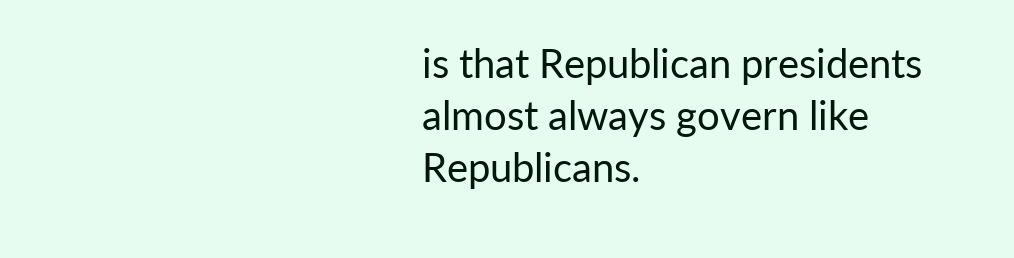is that Republican presidents almost always govern like Republicans.